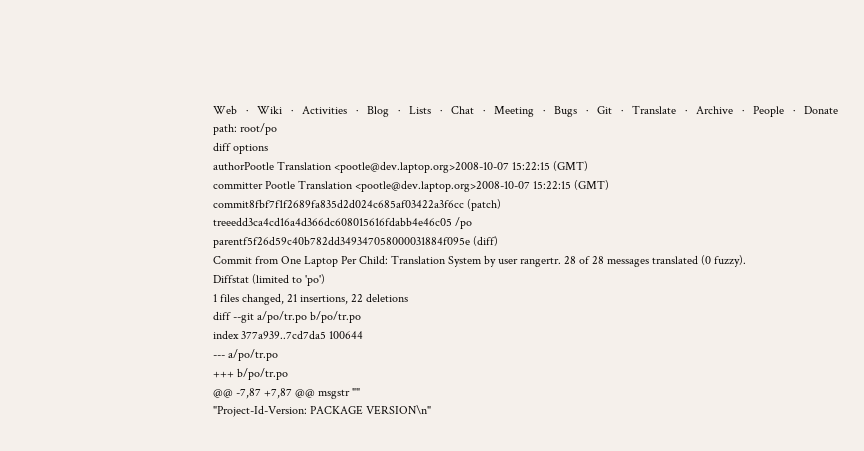Web   ·   Wiki   ·   Activities   ·   Blog   ·   Lists   ·   Chat   ·   Meeting   ·   Bugs   ·   Git   ·   Translate   ·   Archive   ·   People   ·   Donate
path: root/po
diff options
authorPootle Translation <pootle@dev.laptop.org>2008-10-07 15:22:15 (GMT)
committer Pootle Translation <pootle@dev.laptop.org>2008-10-07 15:22:15 (GMT)
commit8fbf7f1f2689fa835d2d024c685af03422a3f6cc (patch)
treeedd3ca4cd16a4d366dc608015616fdabb4e46c05 /po
parentf5f26d59c40b782dd349347058000031884f095e (diff)
Commit from One Laptop Per Child: Translation System by user rangertr. 28 of 28 messages translated (0 fuzzy).
Diffstat (limited to 'po')
1 files changed, 21 insertions, 22 deletions
diff --git a/po/tr.po b/po/tr.po
index 377a939..7cd7da5 100644
--- a/po/tr.po
+++ b/po/tr.po
@@ -7,87 +7,87 @@ msgstr ""
"Project-Id-Version: PACKAGE VERSION\n"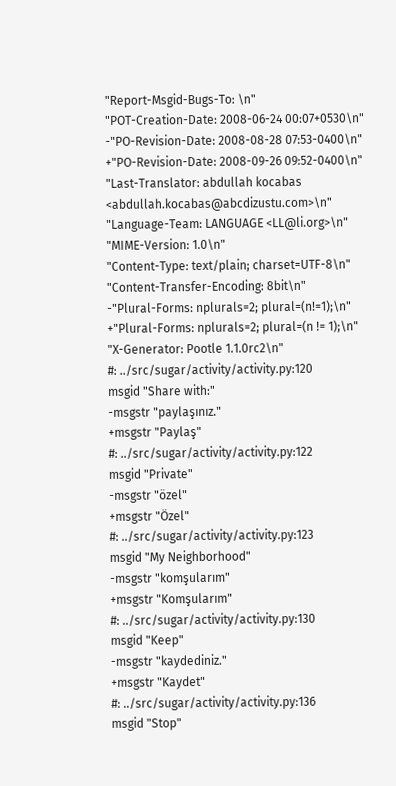"Report-Msgid-Bugs-To: \n"
"POT-Creation-Date: 2008-06-24 00:07+0530\n"
-"PO-Revision-Date: 2008-08-28 07:53-0400\n"
+"PO-Revision-Date: 2008-09-26 09:52-0400\n"
"Last-Translator: abdullah kocabas <abdullah.kocabas@abcdizustu.com>\n"
"Language-Team: LANGUAGE <LL@li.org>\n"
"MIME-Version: 1.0\n"
"Content-Type: text/plain; charset=UTF-8\n"
"Content-Transfer-Encoding: 8bit\n"
-"Plural-Forms: nplurals=2; plural=(n!=1);\n"
+"Plural-Forms: nplurals=2; plural=(n != 1);\n"
"X-Generator: Pootle 1.1.0rc2\n"
#: ../src/sugar/activity/activity.py:120
msgid "Share with:"
-msgstr "paylaşınız."
+msgstr "Paylaş"
#: ../src/sugar/activity/activity.py:122
msgid "Private"
-msgstr "özel"
+msgstr "Özel"
#: ../src/sugar/activity/activity.py:123
msgid "My Neighborhood"
-msgstr "komşularım"
+msgstr "Komşularım"
#: ../src/sugar/activity/activity.py:130
msgid "Keep"
-msgstr "kaydediniz."
+msgstr "Kaydet"
#: ../src/sugar/activity/activity.py:136
msgid "Stop"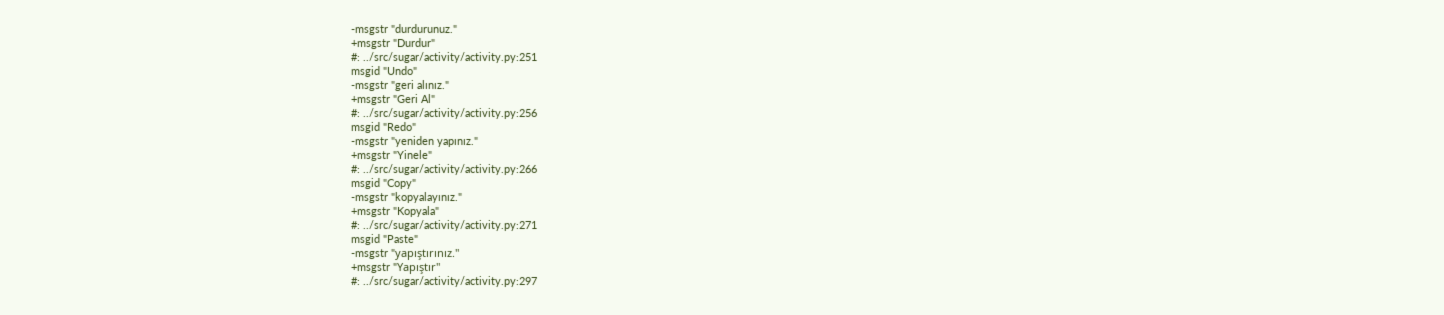-msgstr "durdurunuz."
+msgstr "Durdur"
#: ../src/sugar/activity/activity.py:251
msgid "Undo"
-msgstr "geri alınız."
+msgstr "Geri Al"
#: ../src/sugar/activity/activity.py:256
msgid "Redo"
-msgstr "yeniden yapınız."
+msgstr "Yinele"
#: ../src/sugar/activity/activity.py:266
msgid "Copy"
-msgstr "kopyalayınız."
+msgstr "Kopyala"
#: ../src/sugar/activity/activity.py:271
msgid "Paste"
-msgstr "yapıştırınız."
+msgstr "Yapıştır"
#: ../src/sugar/activity/activity.py:297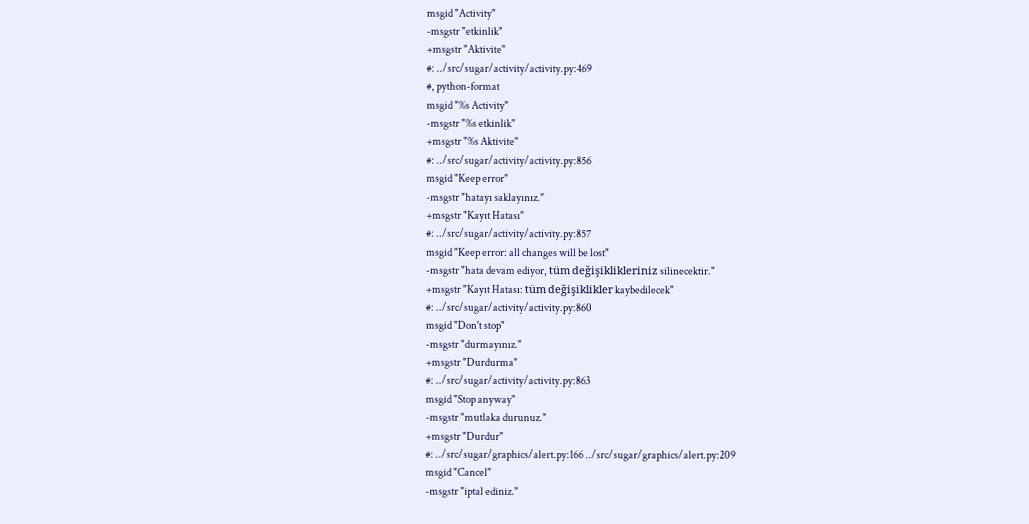msgid "Activity"
-msgstr "etkinlik"
+msgstr "Aktivite"
#: ../src/sugar/activity/activity.py:469
#, python-format
msgid "%s Activity"
-msgstr "%s etkinlik"
+msgstr "%s Aktivite"
#: ../src/sugar/activity/activity.py:856
msgid "Keep error"
-msgstr "hatayı saklayınız."
+msgstr "Kayıt Hatası"
#: ../src/sugar/activity/activity.py:857
msgid "Keep error: all changes will be lost"
-msgstr "hata devam ediyor, tüm değişiklikleriniz silinecektir."
+msgstr "Kayıt Hatası: tüm değişiklikler kaybedilecek"
#: ../src/sugar/activity/activity.py:860
msgid "Don't stop"
-msgstr "durmayınız."
+msgstr "Durdurma"
#: ../src/sugar/activity/activity.py:863
msgid "Stop anyway"
-msgstr "mutlaka durunuz."
+msgstr "Durdur"
#: ../src/sugar/graphics/alert.py:166 ../src/sugar/graphics/alert.py:209
msgid "Cancel"
-msgstr "iptal ediniz."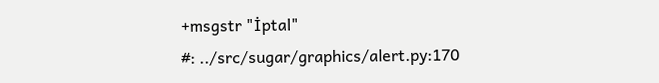+msgstr "İptal"
#: ../src/sugar/graphics/alert.py:170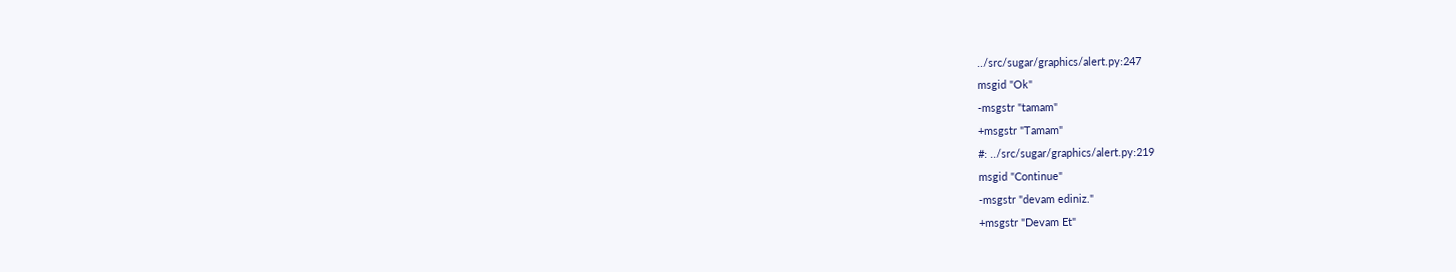../src/sugar/graphics/alert.py:247
msgid "Ok"
-msgstr "tamam"
+msgstr "Tamam"
#: ../src/sugar/graphics/alert.py:219
msgid "Continue"
-msgstr "devam ediniz."
+msgstr "Devam Et"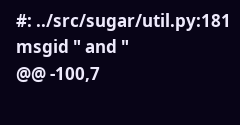#: ../src/sugar/util.py:181
msgid " and "
@@ -100,7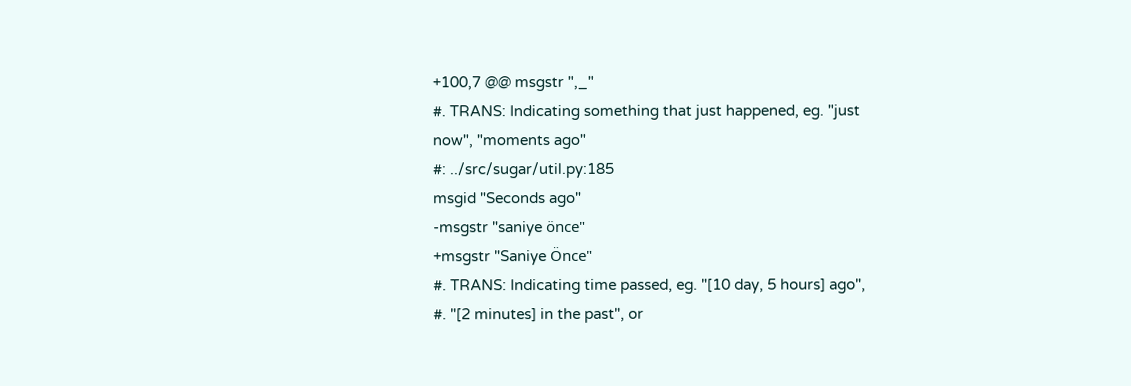+100,7 @@ msgstr ",_"
#. TRANS: Indicating something that just happened, eg. "just now", "moments ago"
#: ../src/sugar/util.py:185
msgid "Seconds ago"
-msgstr "saniye önce"
+msgstr "Saniye Önce"
#. TRANS: Indicating time passed, eg. "[10 day, 5 hours] ago",
#. "[2 minutes] in the past", or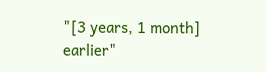"[3 years, 1 month] earlier"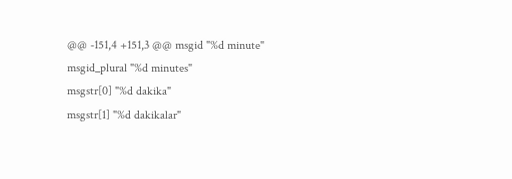@@ -151,4 +151,3 @@ msgid "%d minute"
msgid_plural "%d minutes"
msgstr[0] "%d dakika"
msgstr[1] "%d dakikalar"